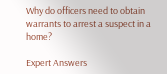Why do officers need to obtain warrants to arrest a suspect in a home?

Expert Answers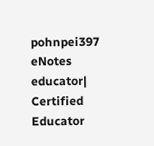pohnpei397 eNotes educator| Certified Educator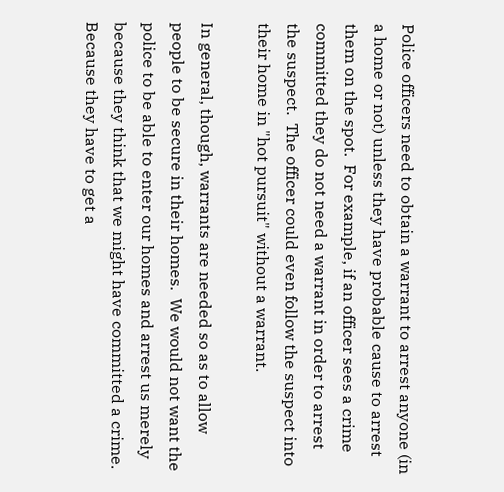Police officers need to obtain a warrant to arrest anyone (in a home or not) unless they have probable cause to arrest them on the spot.  For example, if an officer sees a crime committed they do not need a warrant in order to arrest the suspect.  The officer could even follow the suspect into their home in "hot pursuit" without a warrant.

In general, though, warrants are needed so as to allow people to be secure in their homes.  We would not want the police to be able to enter our homes and arrest us merely because they think that we might have committed a crime.  Because they have to get a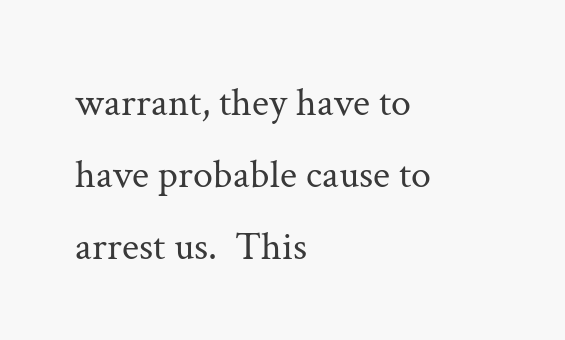warrant, they have to have probable cause to arrest us.  This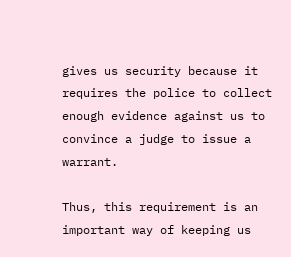gives us security because it requires the police to collect enough evidence against us to convince a judge to issue a warrant.

Thus, this requirement is an important way of keeping us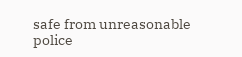safe from unreasonable police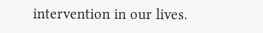intervention in our lives.